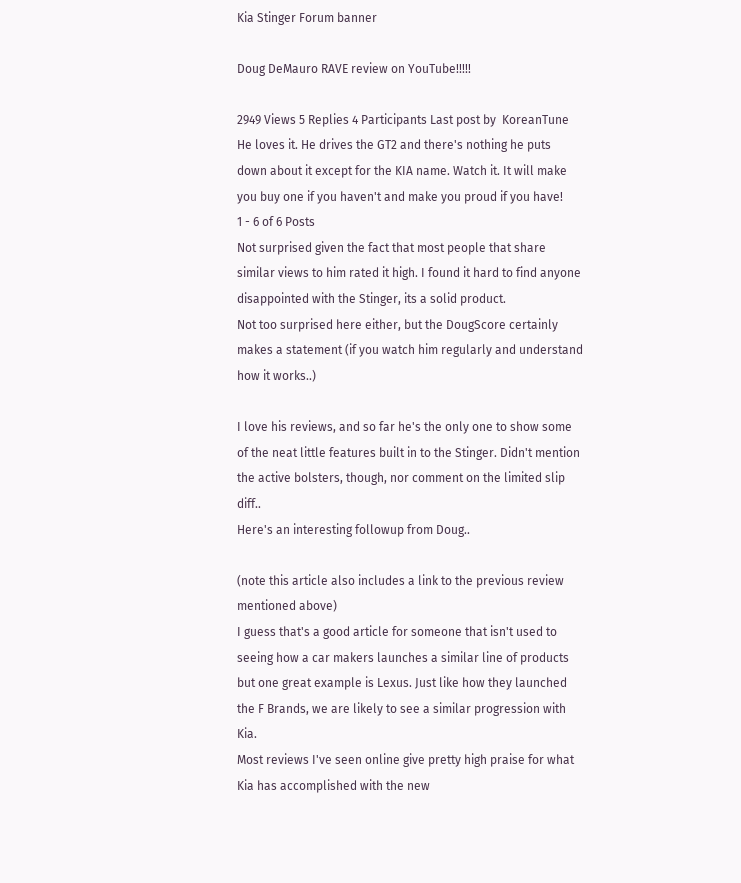Kia Stinger Forum banner

Doug DeMauro RAVE review on YouTube!!!!!

2949 Views 5 Replies 4 Participants Last post by  KoreanTune
He loves it. He drives the GT2 and there's nothing he puts down about it except for the KIA name. Watch it. It will make you buy one if you haven't and make you proud if you have!
1 - 6 of 6 Posts
Not surprised given the fact that most people that share similar views to him rated it high. I found it hard to find anyone disappointed with the Stinger, its a solid product.
Not too surprised here either, but the DougScore certainly makes a statement (if you watch him regularly and understand how it works..)

I love his reviews, and so far he's the only one to show some of the neat little features built in to the Stinger. Didn't mention the active bolsters, though, nor comment on the limited slip diff..
Here's an interesting followup from Doug..

(note this article also includes a link to the previous review mentioned above)
I guess that's a good article for someone that isn't used to seeing how a car makers launches a similar line of products but one great example is Lexus. Just like how they launched the F Brands, we are likely to see a similar progression with Kia.
Most reviews I've seen online give pretty high praise for what Kia has accomplished with the new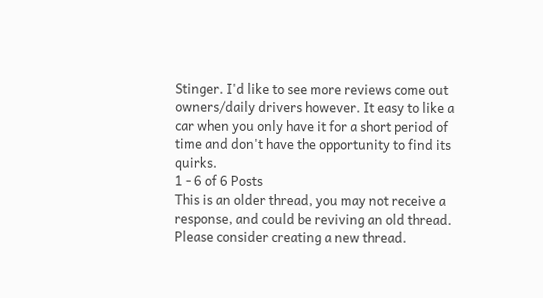Stinger. I'd like to see more reviews come out owners/daily drivers however. It easy to like a car when you only have it for a short period of time and don't have the opportunity to find its quirks.
1 - 6 of 6 Posts
This is an older thread, you may not receive a response, and could be reviving an old thread. Please consider creating a new thread.